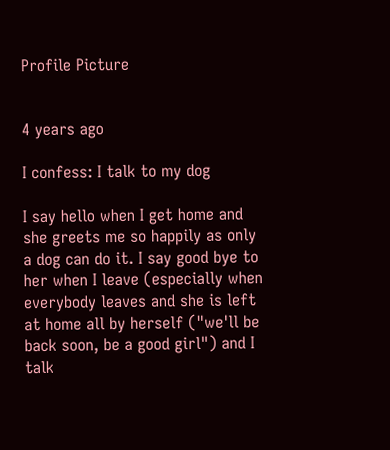Profile Picture


4 years ago

I confess: I talk to my dog

I say hello when I get home and she greets me so happily as only a dog can do it. I say good bye to her when I leave (especially when everybody leaves and she is left at home all by herself ("we'll be back soon, be a good girl") and I talk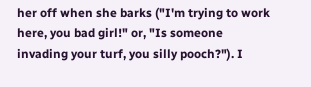her off when she barks ("I'm trying to work here, you bad girl!" or, "Is someone invading your turf, you silly pooch?"). I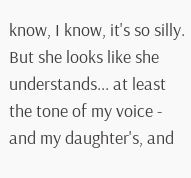know, I know, it's so silly. But she looks like she understands... at least the tone of my voice - and my daughter's, and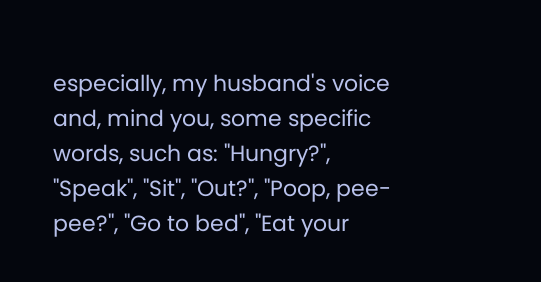especially, my husband's voice and, mind you, some specific words, such as: "Hungry?", "Speak", "Sit", "Out?", "Poop, pee-pee?", "Go to bed", "Eat your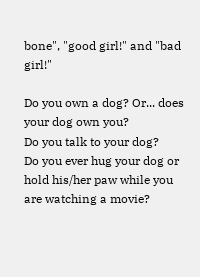bone", "good girl!" and "bad girl!"

Do you own a dog? Or... does your dog own you?
Do you talk to your dog?
Do you ever hug your dog or hold his/her paw while you are watching a movie?